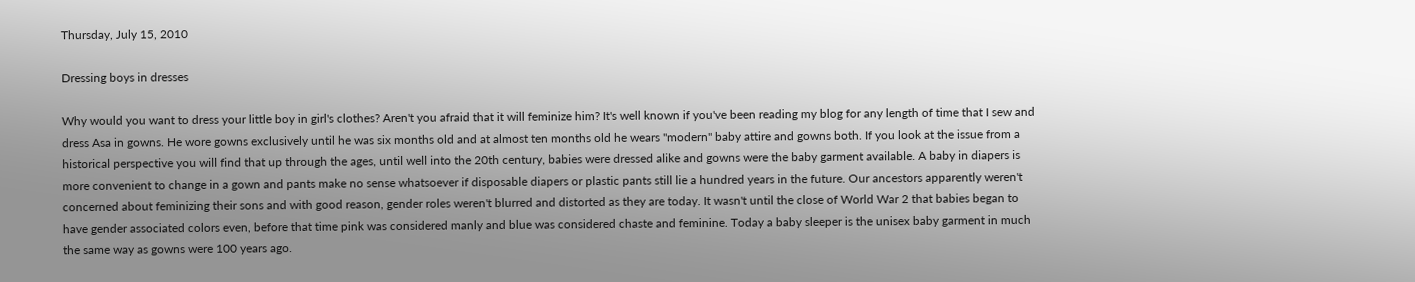Thursday, July 15, 2010

Dressing boys in dresses

Why would you want to dress your little boy in girl's clothes? Aren't you afraid that it will feminize him? It's well known if you've been reading my blog for any length of time that I sew and dress Asa in gowns. He wore gowns exclusively until he was six months old and at almost ten months old he wears "modern" baby attire and gowns both. If you look at the issue from a historical perspective you will find that up through the ages, until well into the 20th century, babies were dressed alike and gowns were the baby garment available. A baby in diapers is more convenient to change in a gown and pants make no sense whatsoever if disposable diapers or plastic pants still lie a hundred years in the future. Our ancestors apparently weren't concerned about feminizing their sons and with good reason, gender roles weren't blurred and distorted as they are today. It wasn't until the close of World War 2 that babies began to have gender associated colors even, before that time pink was considered manly and blue was considered chaste and feminine. Today a baby sleeper is the unisex baby garment in much the same way as gowns were 100 years ago.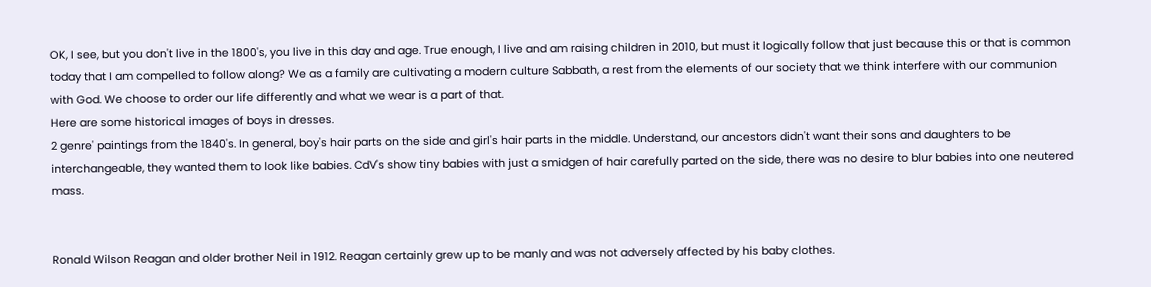OK, I see, but you don't live in the 1800's, you live in this day and age. True enough, I live and am raising children in 2010, but must it logically follow that just because this or that is common today that I am compelled to follow along? We as a family are cultivating a modern culture Sabbath, a rest from the elements of our society that we think interfere with our communion with God. We choose to order our life differently and what we wear is a part of that.
Here are some historical images of boys in dresses.
2 genre' paintings from the 1840's. In general, boy's hair parts on the side and girl's hair parts in the middle. Understand, our ancestors didn't want their sons and daughters to be interchangeable, they wanted them to look like babies. CdV's show tiny babies with just a smidgen of hair carefully parted on the side, there was no desire to blur babies into one neutered mass.


Ronald Wilson Reagan and older brother Neil in 1912. Reagan certainly grew up to be manly and was not adversely affected by his baby clothes.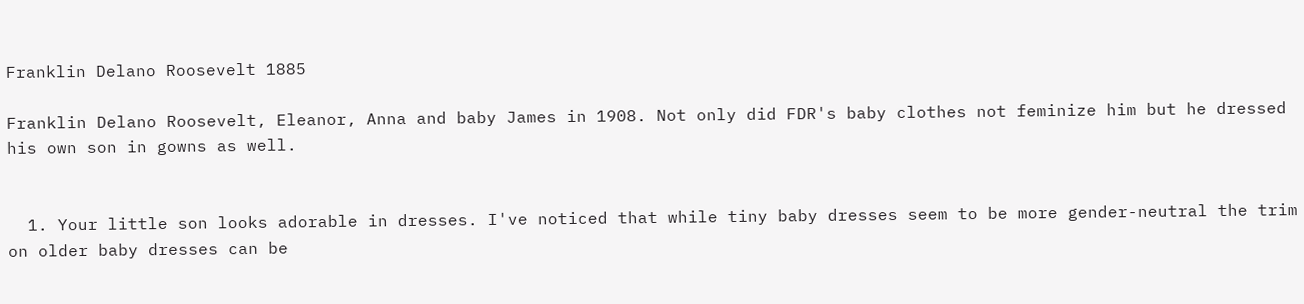Franklin Delano Roosevelt 1885

Franklin Delano Roosevelt, Eleanor, Anna and baby James in 1908. Not only did FDR's baby clothes not feminize him but he dressed his own son in gowns as well.


  1. Your little son looks adorable in dresses. I've noticed that while tiny baby dresses seem to be more gender-neutral the trim on older baby dresses can be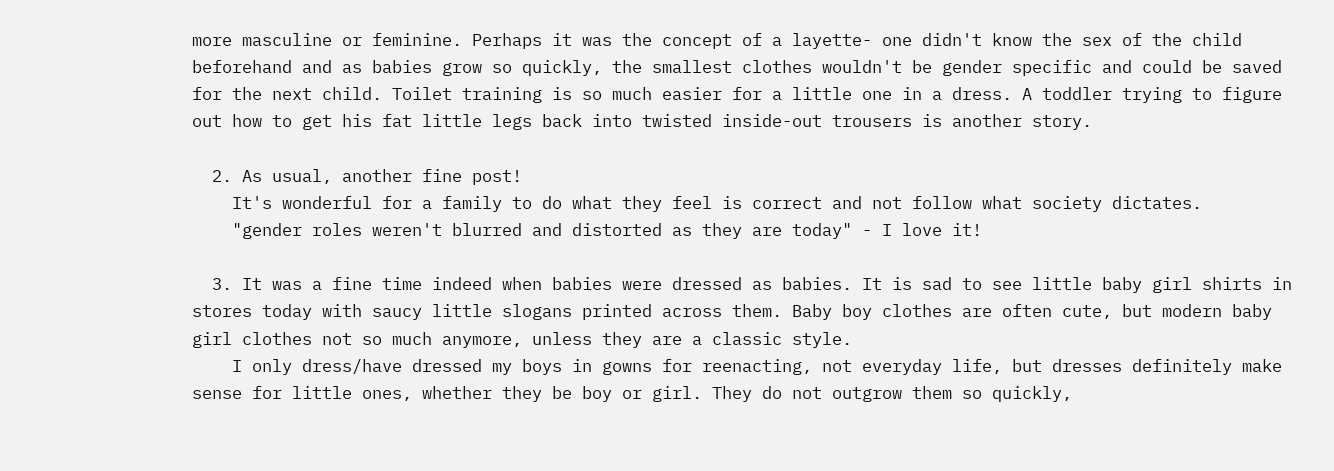more masculine or feminine. Perhaps it was the concept of a layette- one didn't know the sex of the child beforehand and as babies grow so quickly, the smallest clothes wouldn't be gender specific and could be saved for the next child. Toilet training is so much easier for a little one in a dress. A toddler trying to figure out how to get his fat little legs back into twisted inside-out trousers is another story.

  2. As usual, another fine post!
    It's wonderful for a family to do what they feel is correct and not follow what society dictates.
    "gender roles weren't blurred and distorted as they are today" - I love it!

  3. It was a fine time indeed when babies were dressed as babies. It is sad to see little baby girl shirts in stores today with saucy little slogans printed across them. Baby boy clothes are often cute, but modern baby girl clothes not so much anymore, unless they are a classic style.
    I only dress/have dressed my boys in gowns for reenacting, not everyday life, but dresses definitely make sense for little ones, whether they be boy or girl. They do not outgrow them so quickly,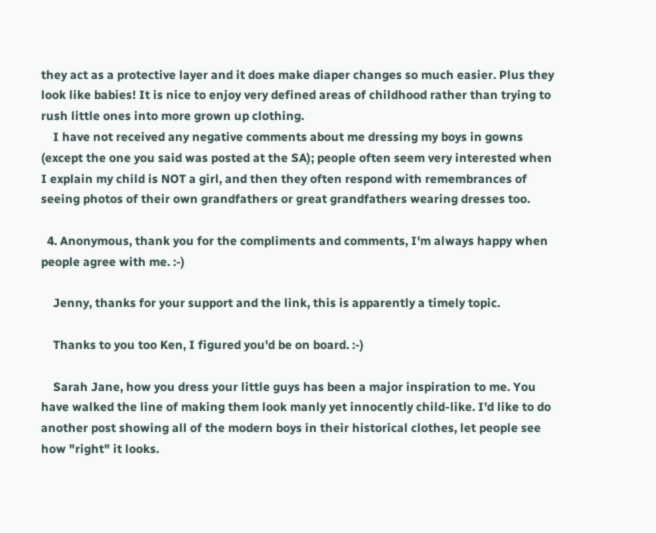they act as a protective layer and it does make diaper changes so much easier. Plus they look like babies! It is nice to enjoy very defined areas of childhood rather than trying to rush little ones into more grown up clothing.
    I have not received any negative comments about me dressing my boys in gowns (except the one you said was posted at the SA); people often seem very interested when I explain my child is NOT a girl, and then they often respond with remembrances of seeing photos of their own grandfathers or great grandfathers wearing dresses too.

  4. Anonymous, thank you for the compliments and comments, I'm always happy when people agree with me. :-)

    Jenny, thanks for your support and the link, this is apparently a timely topic.

    Thanks to you too Ken, I figured you'd be on board. :-)

    Sarah Jane, how you dress your little guys has been a major inspiration to me. You have walked the line of making them look manly yet innocently child-like. I'd like to do another post showing all of the modern boys in their historical clothes, let people see how "right" it looks.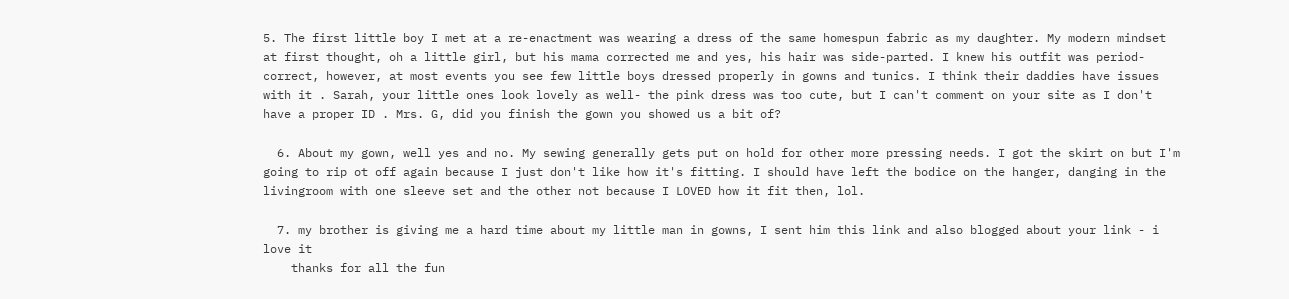5. The first little boy I met at a re-enactment was wearing a dress of the same homespun fabric as my daughter. My modern mindset at first thought, oh a little girl, but his mama corrected me and yes, his hair was side-parted. I knew his outfit was period-correct, however, at most events you see few little boys dressed properly in gowns and tunics. I think their daddies have issues with it . Sarah, your little ones look lovely as well- the pink dress was too cute, but I can't comment on your site as I don't have a proper ID . Mrs. G, did you finish the gown you showed us a bit of?

  6. About my gown, well yes and no. My sewing generally gets put on hold for other more pressing needs. I got the skirt on but I'm going to rip ot off again because I just don't like how it's fitting. I should have left the bodice on the hanger, danging in the livingroom with one sleeve set and the other not because I LOVED how it fit then, lol.

  7. my brother is giving me a hard time about my little man in gowns, I sent him this link and also blogged about your link - i love it
    thanks for all the fun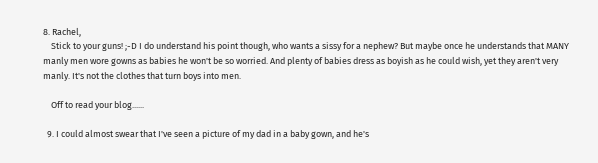8. Rachel,
    Stick to your guns! ;-D I do understand his point though, who wants a sissy for a nephew? But maybe once he understands that MANY manly men wore gowns as babies he won't be so worried. And plenty of babies dress as boyish as he could wish, yet they aren't very manly. It's not the clothes that turn boys into men.

    Off to read your blog......

  9. I could almost swear that I've seen a picture of my dad in a baby gown, and he's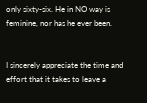only sixty-six. He in NO way is feminine, nor has he ever been.


I sincerely appreciate the time and effort that it takes to leave a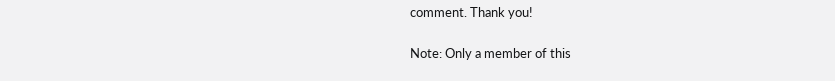comment. Thank you!

Note: Only a member of this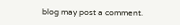blog may post a comment.